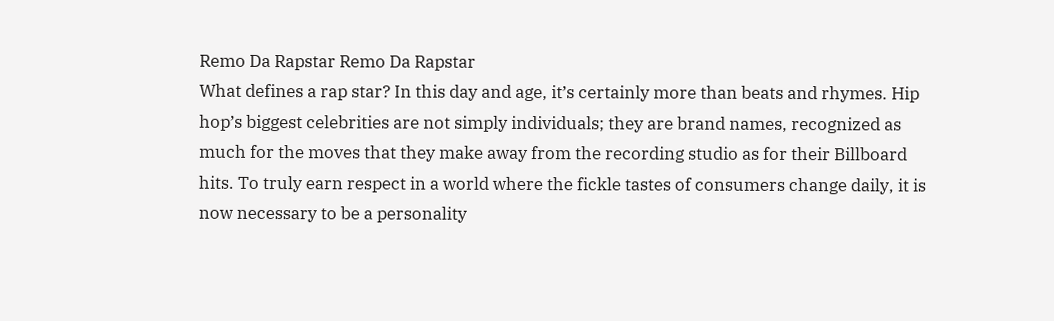Remo Da Rapstar Remo Da Rapstar
What defines a rap star? In this day and age, it’s certainly more than beats and rhymes. Hip hop’s biggest celebrities are not simply individuals; they are brand names, recognized as much for the moves that they make away from the recording studio as for their Billboard hits. To truly earn respect in a world where the fickle tastes of consumers change daily, it is now necessary to be a personality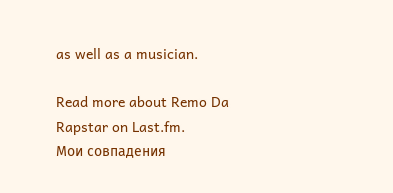as well as a musician.

Read more about Remo Da Rapstar on Last.fm.
Мои совпадения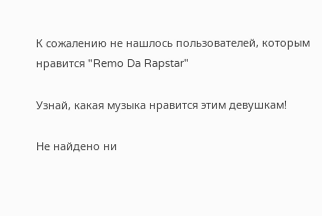К сожалению не нашлось пользователей, которым нравится "Remo Da Rapstar"

Узнай, какая музыка нравится этим девушкам!

Не найдено ни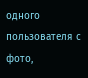одного пользователя с фото,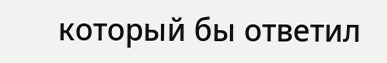который бы ответил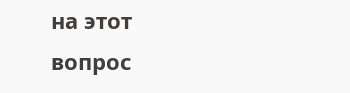на этот вопрос